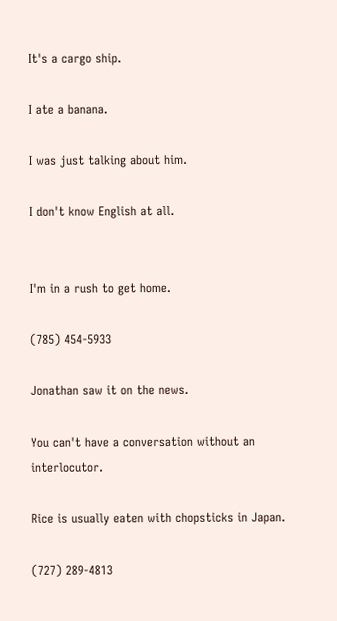It's a cargo ship.

I ate a banana.

I was just talking about him.

I don't know English at all.


I'm in a rush to get home.

(785) 454-5933

Jonathan saw it on the news.

You can't have a conversation without an interlocutor.

Rice is usually eaten with chopsticks in Japan.

(727) 289-4813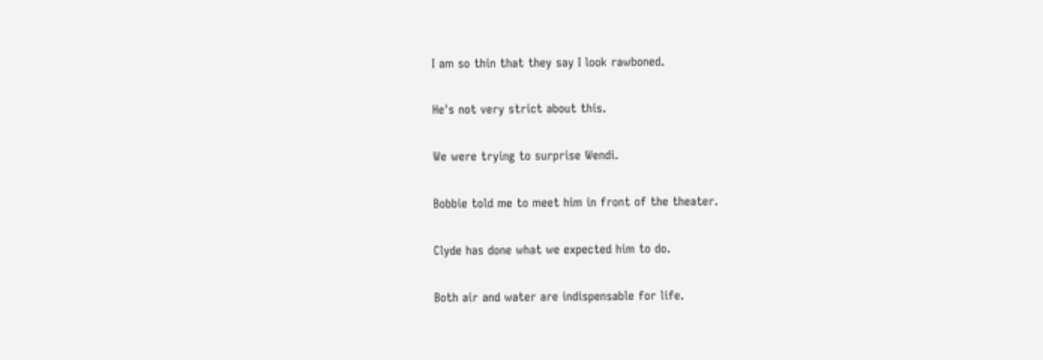I am so thin that they say I look rawboned.

He's not very strict about this.

We were trying to surprise Wendi.

Bobbie told me to meet him in front of the theater.

Clyde has done what we expected him to do.

Both air and water are indispensable for life.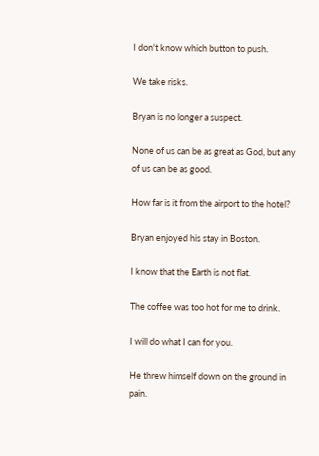I don't know which button to push.

We take risks.

Bryan is no longer a suspect.

None of us can be as great as God, but any of us can be as good.

How far is it from the airport to the hotel?

Bryan enjoyed his stay in Boston.

I know that the Earth is not flat.

The coffee was too hot for me to drink.

I will do what I can for you.

He threw himself down on the ground in pain.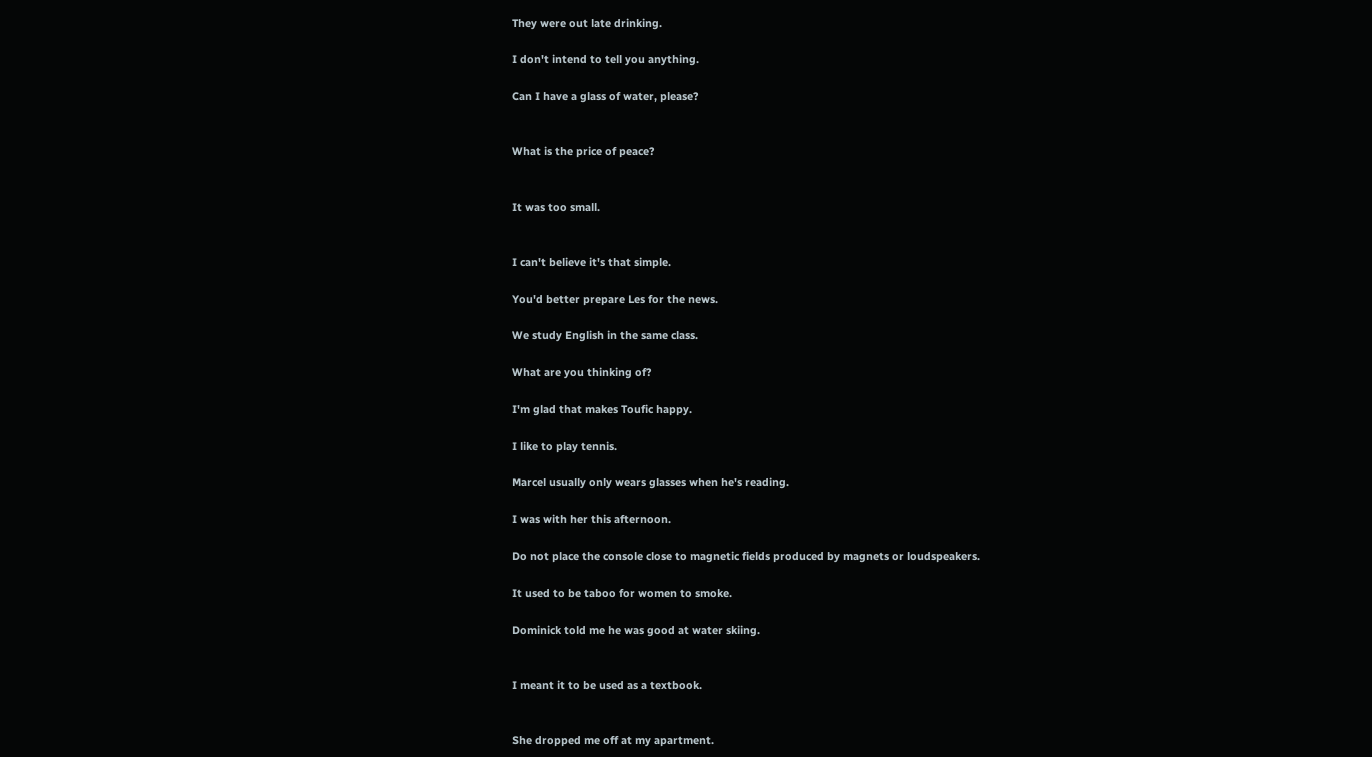They were out late drinking.

I don't intend to tell you anything.

Can I have a glass of water, please?


What is the price of peace?


It was too small.


I can't believe it's that simple.

You'd better prepare Les for the news.

We study English in the same class.

What are you thinking of?

I'm glad that makes Toufic happy.

I like to play tennis.

Marcel usually only wears glasses when he's reading.

I was with her this afternoon.

Do not place the console close to magnetic fields produced by magnets or loudspeakers.

It used to be taboo for women to smoke.

Dominick told me he was good at water skiing.


I meant it to be used as a textbook.


She dropped me off at my apartment.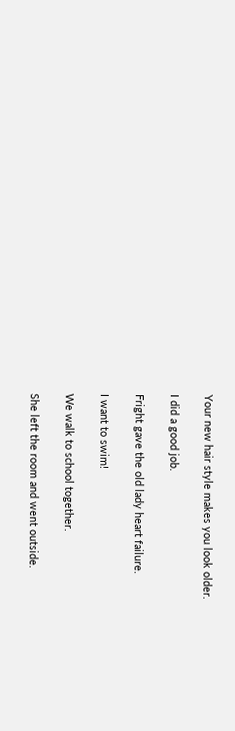Your new hair style makes you look older.

I did a good job.

Fright gave the old lady heart failure.

I want to swim!

We walk to school together.

She left the room and went outside.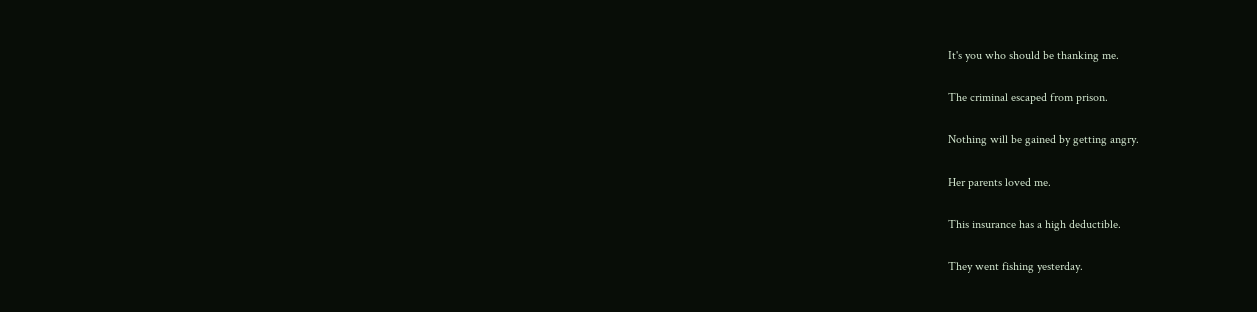It's you who should be thanking me.

The criminal escaped from prison.

Nothing will be gained by getting angry.

Her parents loved me.

This insurance has a high deductible.

They went fishing yesterday.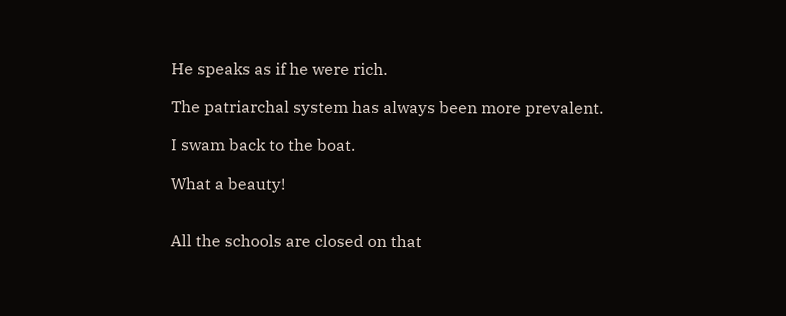He speaks as if he were rich.

The patriarchal system has always been more prevalent.

I swam back to the boat.

What a beauty!


All the schools are closed on that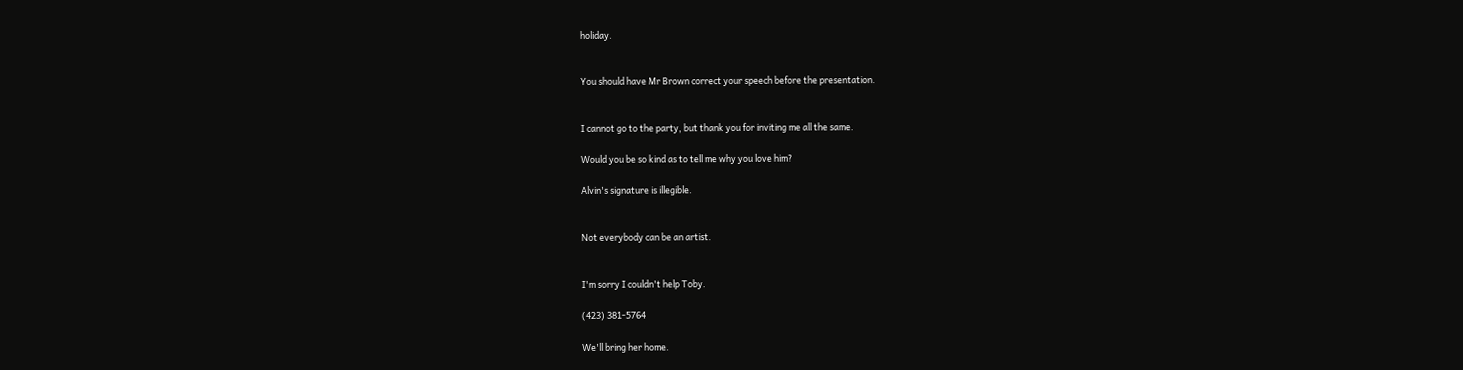holiday.


You should have Mr Brown correct your speech before the presentation.


I cannot go to the party, but thank you for inviting me all the same.

Would you be so kind as to tell me why you love him?

Alvin's signature is illegible.


Not everybody can be an artist.


I'm sorry I couldn't help Toby.

(423) 381-5764

We'll bring her home.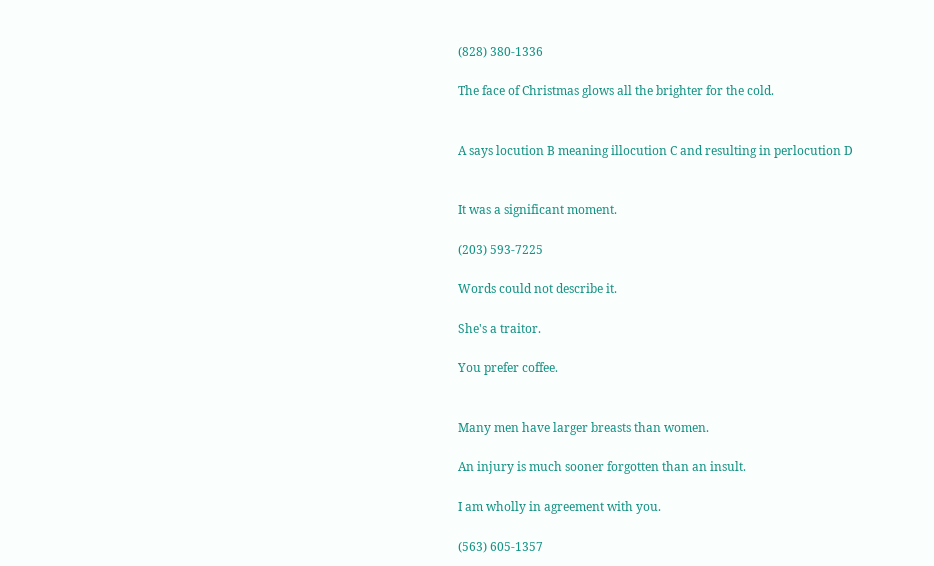(828) 380-1336

The face of Christmas glows all the brighter for the cold.


A says locution B meaning illocution C and resulting in perlocution D


It was a significant moment.

(203) 593-7225

Words could not describe it.

She's a traitor.

You prefer coffee.


Many men have larger breasts than women.

An injury is much sooner forgotten than an insult.

I am wholly in agreement with you.

(563) 605-1357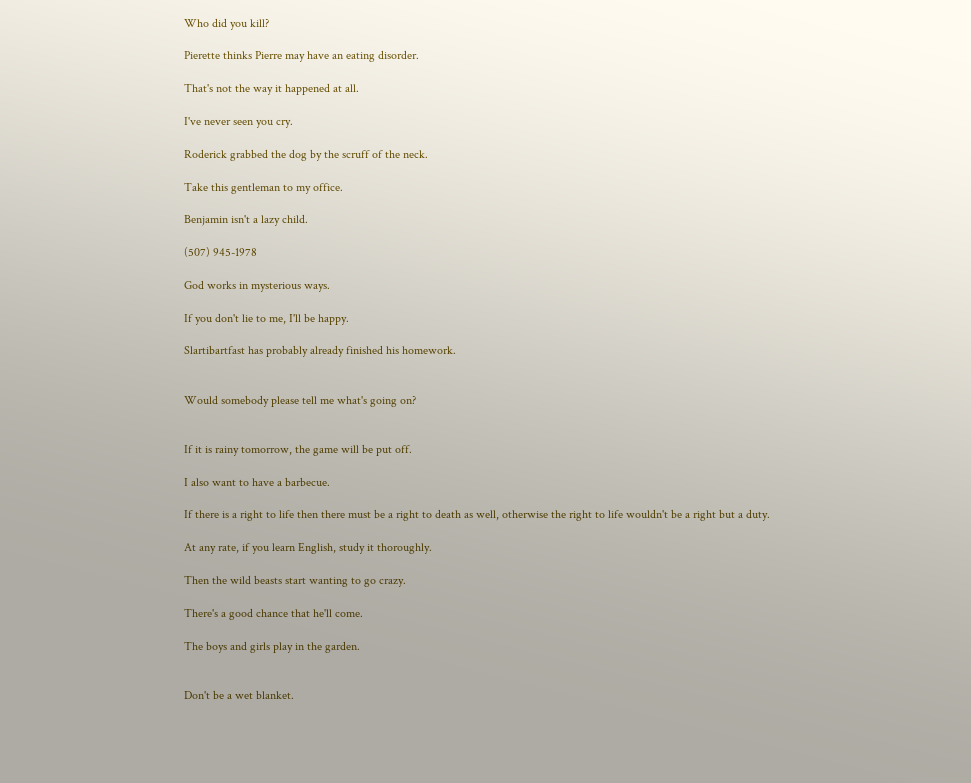Who did you kill?

Pierette thinks Pierre may have an eating disorder.

That's not the way it happened at all.

I've never seen you cry.

Roderick grabbed the dog by the scruff of the neck.

Take this gentleman to my office.

Benjamin isn't a lazy child.

(507) 945-1978

God works in mysterious ways.

If you don't lie to me, I'll be happy.

Slartibartfast has probably already finished his homework.


Would somebody please tell me what's going on?


If it is rainy tomorrow, the game will be put off.

I also want to have a barbecue.

If there is a right to life then there must be a right to death as well, otherwise the right to life wouldn't be a right but a duty.

At any rate, if you learn English, study it thoroughly.

Then the wild beasts start wanting to go crazy.

There's a good chance that he'll come.

The boys and girls play in the garden.


Don't be a wet blanket.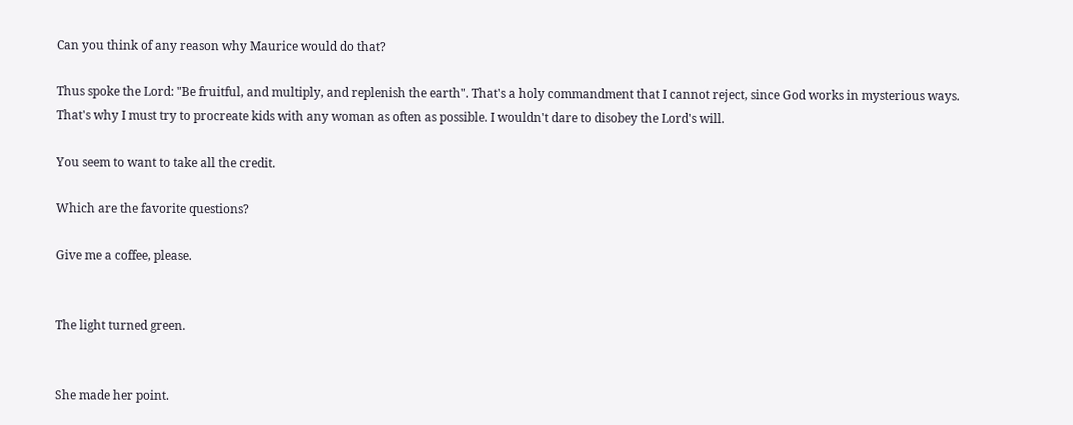Can you think of any reason why Maurice would do that?

Thus spoke the Lord: "Be fruitful, and multiply, and replenish the earth". That's a holy commandment that I cannot reject, since God works in mysterious ways. That's why I must try to procreate kids with any woman as often as possible. I wouldn't dare to disobey the Lord's will.

You seem to want to take all the credit.

Which are the favorite questions?

Give me a coffee, please.


The light turned green.


She made her point.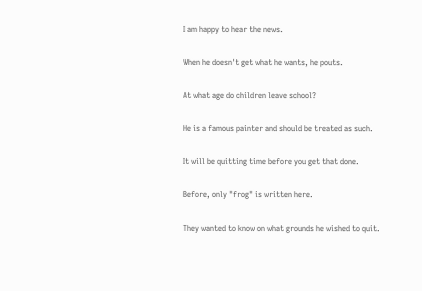I am happy to hear the news.

When he doesn't get what he wants, he pouts.

At what age do children leave school?

He is a famous painter and should be treated as such.

It will be quitting time before you get that done.

Before, only "frog" is written here.

They wanted to know on what grounds he wished to quit.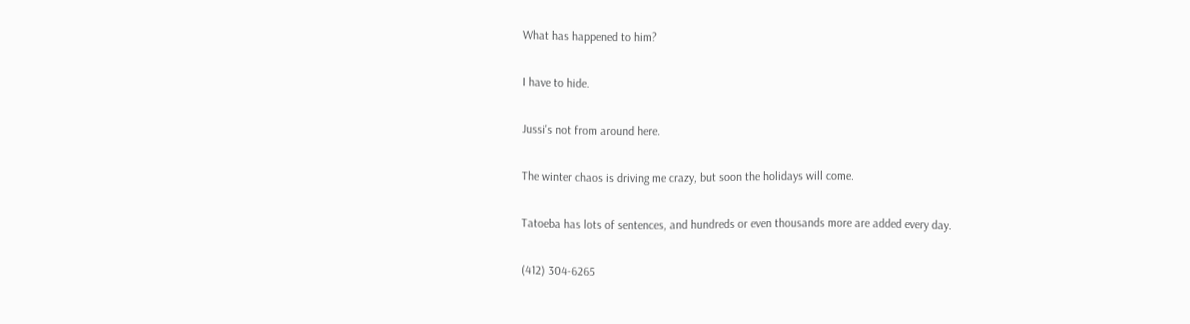What has happened to him?

I have to hide.

Jussi's not from around here.

The winter chaos is driving me crazy, but soon the holidays will come.

Tatoeba has lots of sentences, and hundreds or even thousands more are added every day.

(412) 304-6265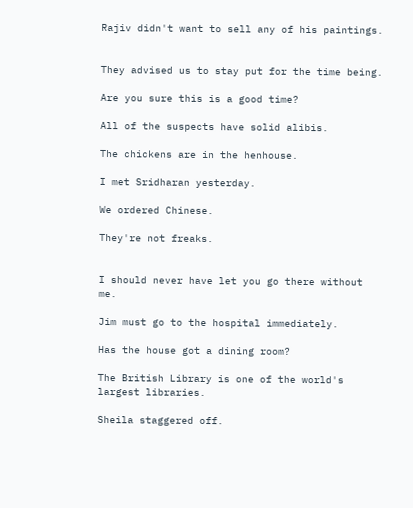Rajiv didn't want to sell any of his paintings.


They advised us to stay put for the time being.

Are you sure this is a good time?

All of the suspects have solid alibis.

The chickens are in the henhouse.

I met Sridharan yesterday.

We ordered Chinese.

They're not freaks.


I should never have let you go there without me.

Jim must go to the hospital immediately.

Has the house got a dining room?

The British Library is one of the world's largest libraries.

Sheila staggered off.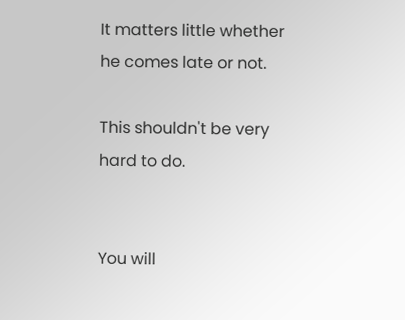It matters little whether he comes late or not.

This shouldn't be very hard to do.


You will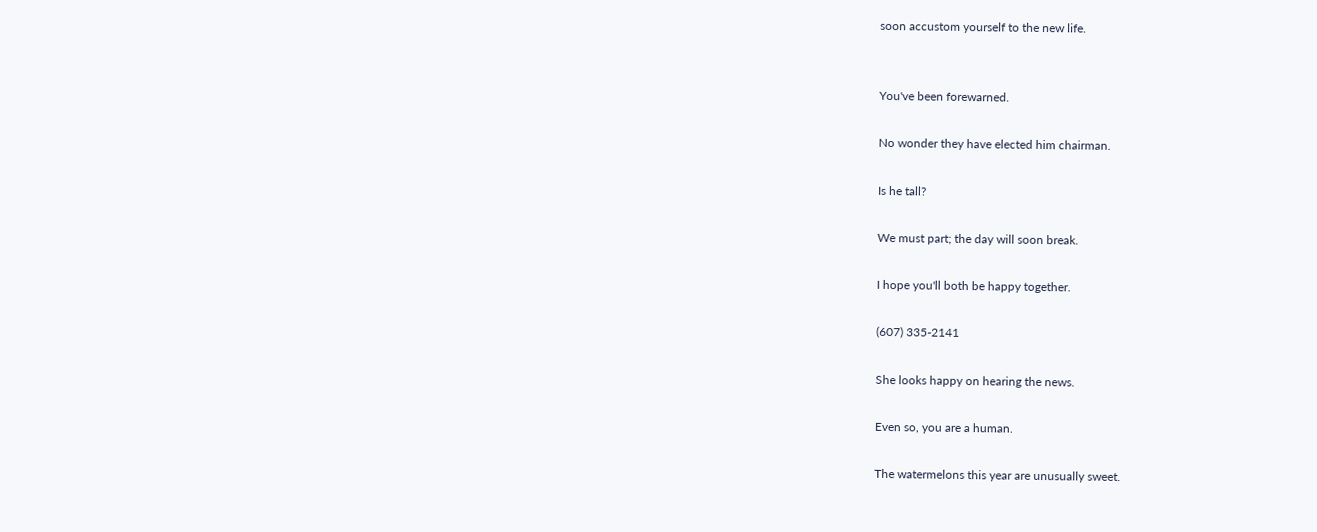soon accustom yourself to the new life.


You've been forewarned.

No wonder they have elected him chairman.

Is he tall?

We must part; the day will soon break.

I hope you'll both be happy together.

(607) 335-2141

She looks happy on hearing the news.

Even so, you are a human.

The watermelons this year are unusually sweet.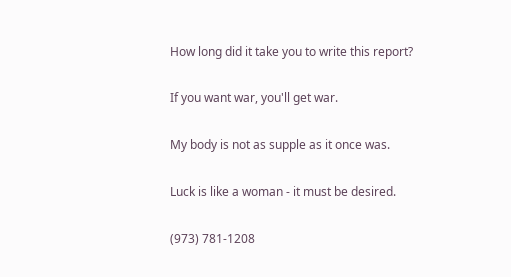How long did it take you to write this report?

If you want war, you'll get war.

My body is not as supple as it once was.

Luck is like a woman - it must be desired.

(973) 781-1208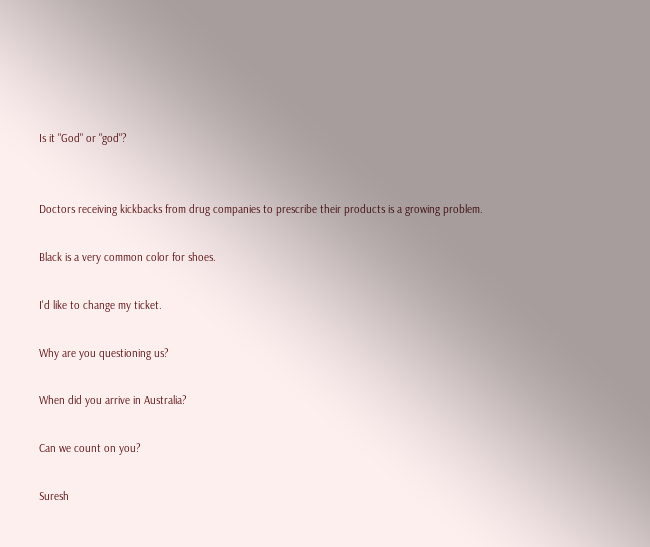Is it "God" or "god"?


Doctors receiving kickbacks from drug companies to prescribe their products is a growing problem.

Black is a very common color for shoes.

I'd like to change my ticket.

Why are you questioning us?

When did you arrive in Australia?

Can we count on you?

Suresh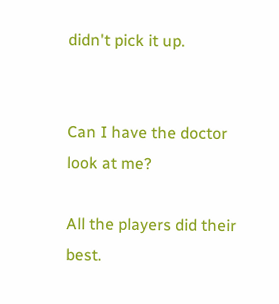didn't pick it up.


Can I have the doctor look at me?

All the players did their best.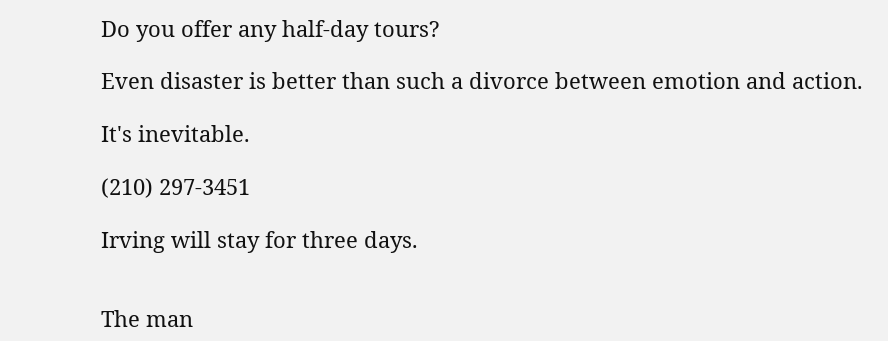Do you offer any half-day tours?

Even disaster is better than such a divorce between emotion and action.

It's inevitable.

(210) 297-3451

Irving will stay for three days.


The man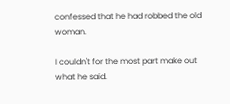confessed that he had robbed the old woman.

I couldn't for the most part make out what he said.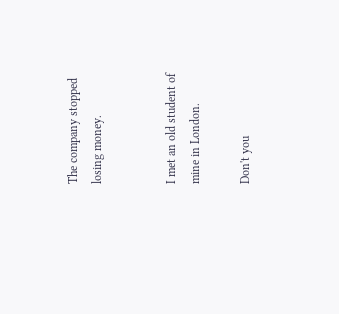The company stopped losing money.


I met an old student of mine in London.

Don't you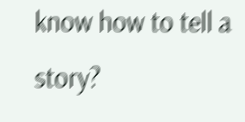know how to tell a story?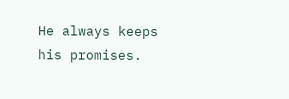He always keeps his promises.